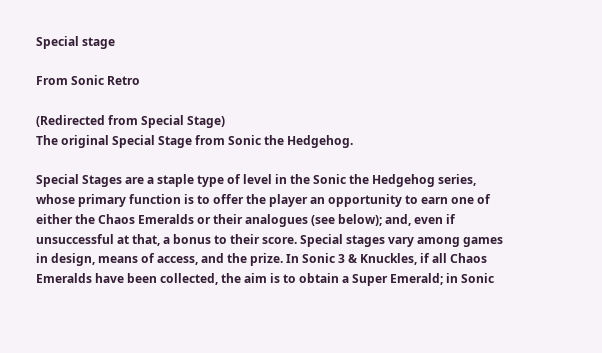Special stage

From Sonic Retro

(Redirected from Special Stage)
The original Special Stage from Sonic the Hedgehog.

Special Stages are a staple type of level in the Sonic the Hedgehog series, whose primary function is to offer the player an opportunity to earn one of either the Chaos Emeralds or their analogues (see below); and, even if unsuccessful at that, a bonus to their score. Special stages vary among games in design, means of access, and the prize. In Sonic 3 & Knuckles, if all Chaos Emeralds have been collected, the aim is to obtain a Super Emerald; in Sonic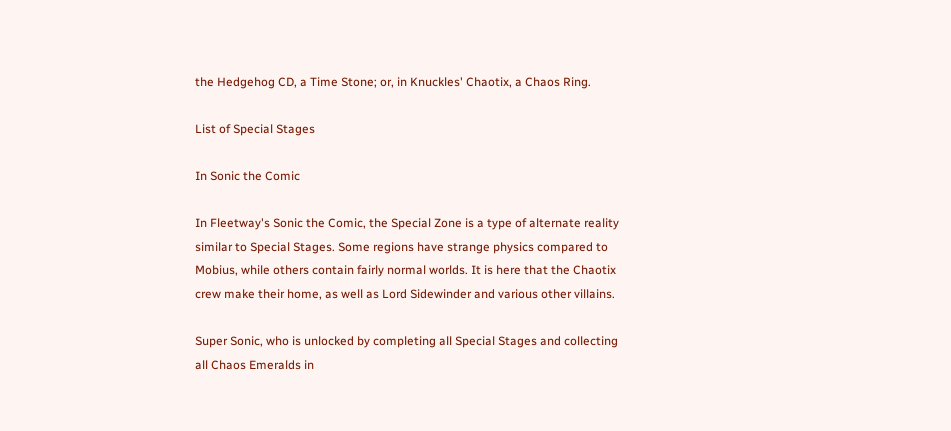the Hedgehog CD, a Time Stone; or, in Knuckles' Chaotix, a Chaos Ring.

List of Special Stages

In Sonic the Comic

In Fleetway's Sonic the Comic, the Special Zone is a type of alternate reality similar to Special Stages. Some regions have strange physics compared to Mobius, while others contain fairly normal worlds. It is here that the Chaotix crew make their home, as well as Lord Sidewinder and various other villains.

Super Sonic, who is unlocked by completing all Special Stages and collecting all Chaos Emeralds in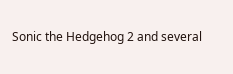Sonic the Hedgehog 2 and several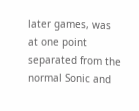later games, was at one point separated from the normal Sonic and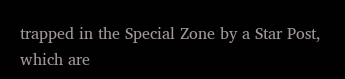trapped in the Special Zone by a Star Post, which are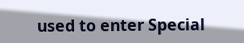used to enter Special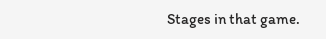Stages in that game.